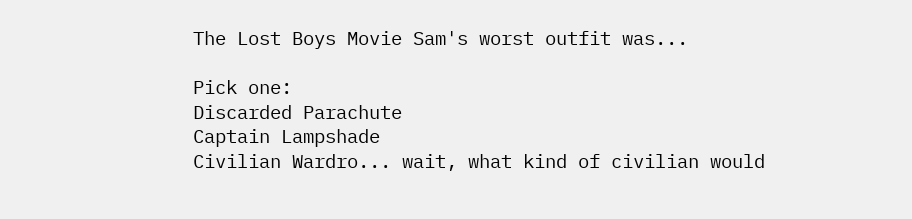The Lost Boys Movie Sam's worst outfit was...

Pick one:
Discarded Parachute
Captain Lampshade
Civilian Wardro... wait, what kind of civilian would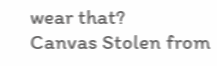wear that?
Canvas Stolen from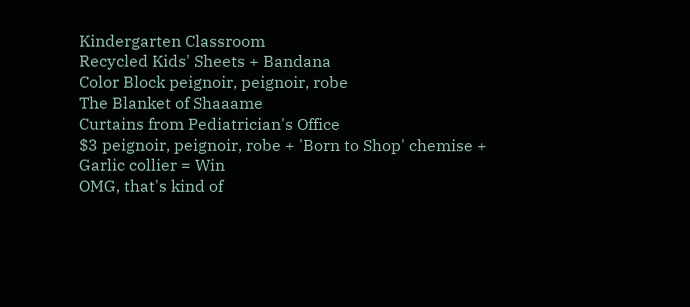Kindergarten Classroom
Recycled Kids' Sheets + Bandana
Color Block peignoir, peignoir, robe
The Blanket of Shaaame
Curtains from Pediatrician's Office
$3 peignoir, peignoir, robe + 'Born to Shop' chemise + Garlic collier = Win
OMG, that's kind of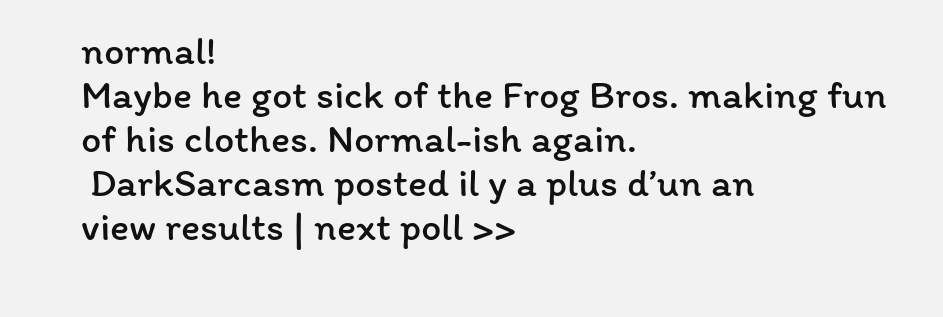normal!
Maybe he got sick of the Frog Bros. making fun of his clothes. Normal-ish again.
 DarkSarcasm posted il y a plus d’un an
view results | next poll >>